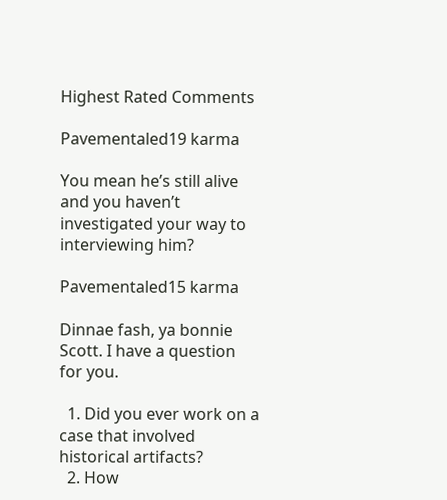Highest Rated Comments

Pavementaled19 karma

You mean he’s still alive and you haven’t investigated your way to interviewing him?

Pavementaled15 karma

Dinnae fash, ya bonnie Scott. I have a question for you.

  1. Did you ever work on a case that involved historical artifacts?
  2. How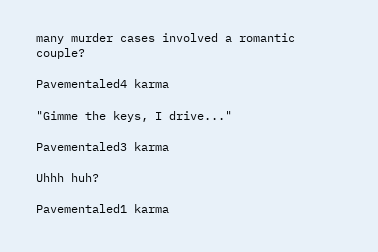many murder cases involved a romantic couple?

Pavementaled4 karma

"Gimme the keys, I drive..."

Pavementaled3 karma

Uhhh huh?

Pavementaled1 karma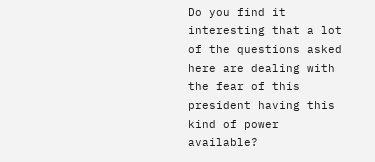Do you find it interesting that a lot of the questions asked here are dealing with the fear of this president having this kind of power available?